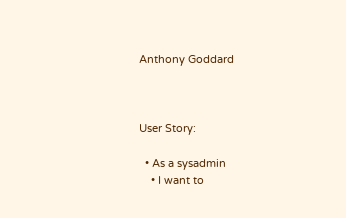Anthony Goddard



User Story:

  • As a sysadmin
    • I want to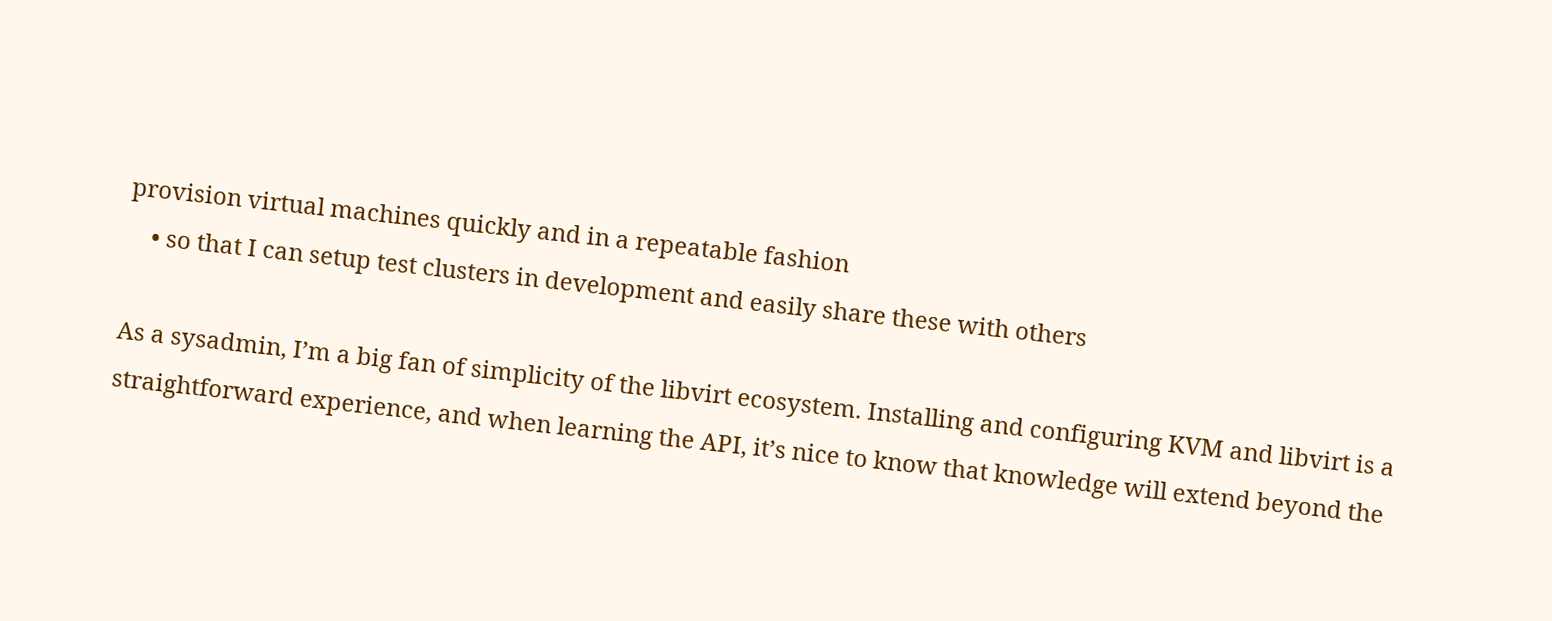provision virtual machines quickly and in a repeatable fashion
    • so that I can setup test clusters in development and easily share these with others

As a sysadmin, I’m a big fan of simplicity of the libvirt ecosystem. Installing and configuring KVM and libvirt is a straightforward experience, and when learning the API, it’s nice to know that knowledge will extend beyond the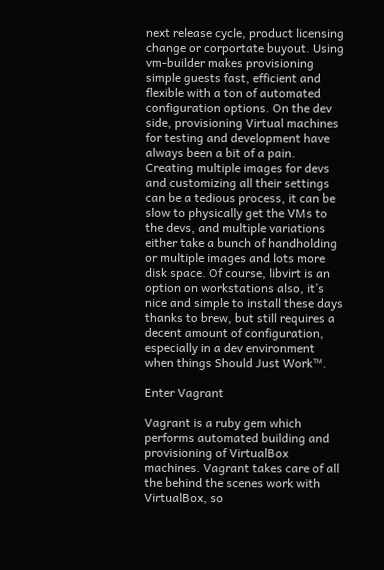next release cycle, product licensing change or corportate buyout. Using vm-builder makes provisioning simple guests fast, efficient and flexible with a ton of automated configuration options. On the dev side, provisioning Virtual machines for testing and development have always been a bit of a pain. Creating multiple images for devs and customizing all their settings can be a tedious process, it can be slow to physically get the VMs to the devs, and multiple variations either take a bunch of handholding or multiple images and lots more disk space. Of course, libvirt is an option on workstations also, it’s nice and simple to install these days thanks to brew, but still requires a decent amount of configuration, especially in a dev environment when things Should Just Work™.

Enter Vagrant

Vagrant is a ruby gem which performs automated building and provisioning of VirtualBox machines. Vagrant takes care of all the behind the scenes work with VirtualBox, so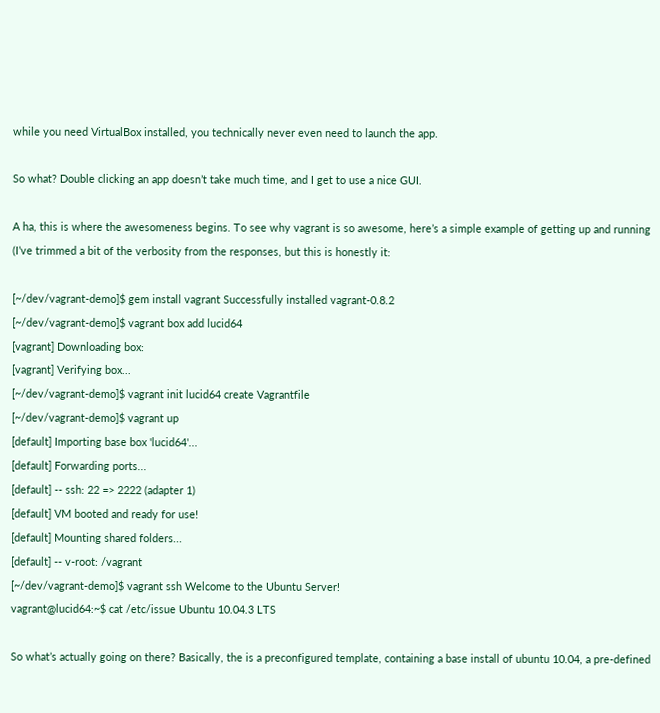while you need VirtualBox installed, you technically never even need to launch the app.

So what? Double clicking an app doesn’t take much time, and I get to use a nice GUI.

A ha, this is where the awesomeness begins. To see why vagrant is so awesome, here’s a simple example of getting up and running (I’ve trimmed a bit of the verbosity from the responses, but this is honestly it:

[~/dev/vagrant-demo]$ gem install vagrant Successfully installed vagrant-0.8.2
[~/dev/vagrant-demo]$ vagrant box add lucid64
[vagrant] Downloading box:
[vagrant] Verifying box...
[~/dev/vagrant-demo]$ vagrant init lucid64 create Vagrantfile
[~/dev/vagrant-demo]$ vagrant up
[default] Importing base box 'lucid64'...
[default] Forwarding ports...
[default] -- ssh: 22 => 2222 (adapter 1)
[default] VM booted and ready for use!
[default] Mounting shared folders...
[default] -- v-root: /vagrant
[~/dev/vagrant-demo]$ vagrant ssh Welcome to the Ubuntu Server!
vagrant@lucid64:~$ cat /etc/issue Ubuntu 10.04.3 LTS

So what’s actually going on there? Basically, the is a preconfigured template, containing a base install of ubuntu 10.04, a pre-defined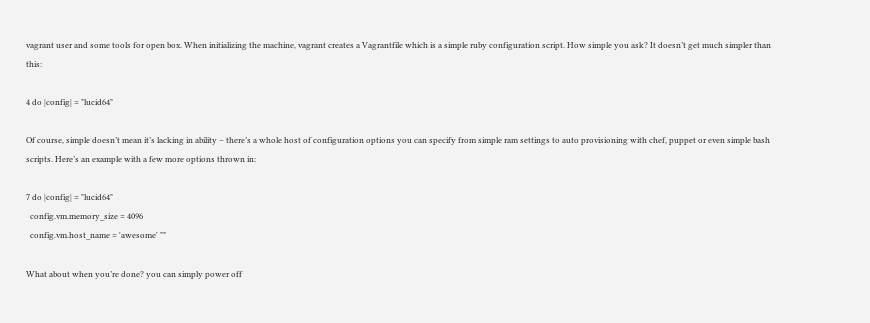vagrant user and some tools for open box. When initializing the machine, vagrant creates a Vagrantfile which is a simple ruby configuration script. How simple you ask? It doesn’t get much simpler than this:

4 do |config| = "lucid64"

Of course, simple doesn’t mean it’s lacking in ability – there’s a whole host of configuration options you can specify from simple ram settings to auto provisioning with chef, puppet or even simple bash scripts. Here’s an example with a few more options thrown in:

7 do |config| = "lucid64"
  config.vm.memory_size = 4096
  config.vm.host_name = 'awesome' ""

What about when you’re done? you can simply power off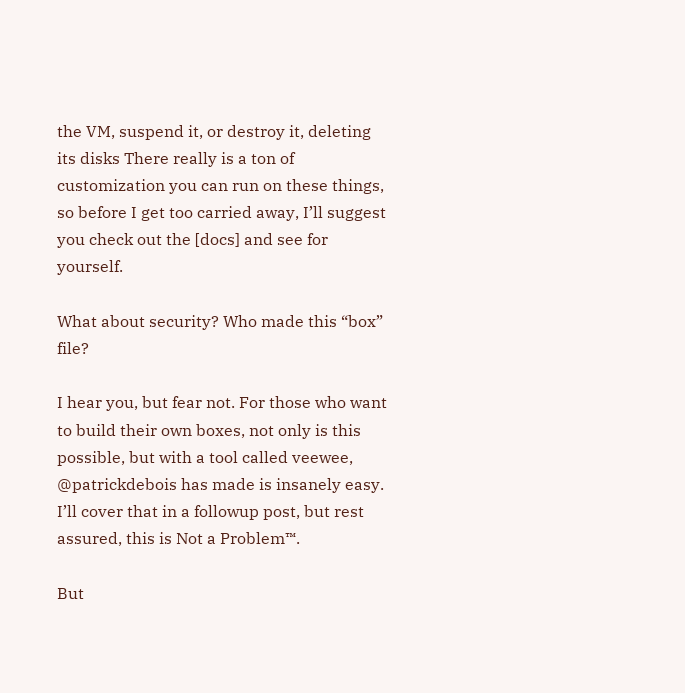the VM, suspend it, or destroy it, deleting its disks There really is a ton of customization you can run on these things, so before I get too carried away, I’ll suggest you check out the [docs] and see for yourself.

What about security? Who made this “box” file?

I hear you, but fear not. For those who want to build their own boxes, not only is this possible, but with a tool called veewee, @patrickdebois has made is insanely easy. I’ll cover that in a followup post, but rest assured, this is Not a Problem™.

But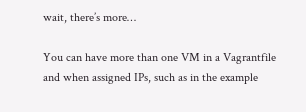wait, there’s more…

You can have more than one VM in a Vagrantfile and when assigned IPs, such as in the example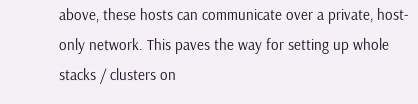above, these hosts can communicate over a private, host-only network. This paves the way for setting up whole stacks / clusters on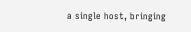a single host, bringing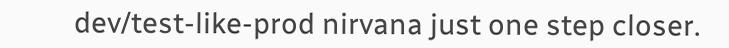dev/test-like-prod nirvana just one step closer.